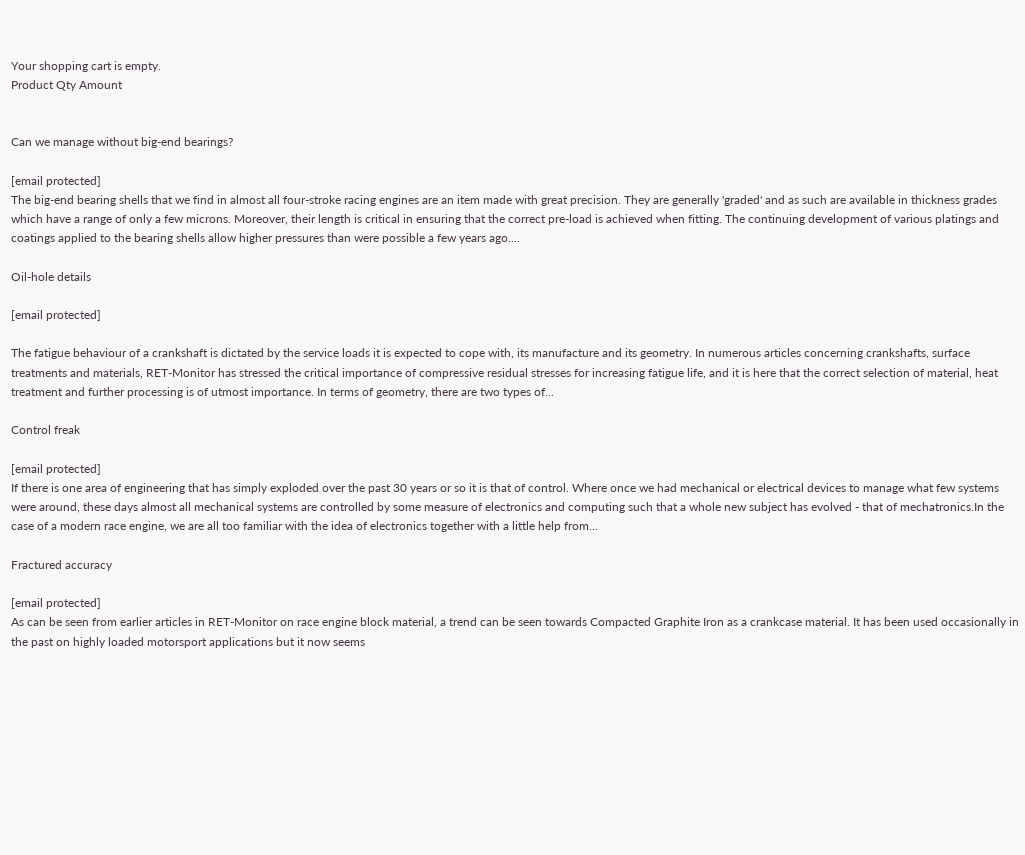Your shopping cart is empty.
Product Qty Amount


Can we manage without big-end bearings?

[email protected]
The big-end bearing shells that we find in almost all four-stroke racing engines are an item made with great precision. They are generally 'graded' and as such are available in thickness grades which have a range of only a few microns. Moreover, their length is critical in ensuring that the correct pre-load is achieved when fitting. The continuing development of various platings and coatings applied to the bearing shells allow higher pressures than were possible a few years ago....

Oil-hole details

[email protected]

The fatigue behaviour of a crankshaft is dictated by the service loads it is expected to cope with, its manufacture and its geometry. In numerous articles concerning crankshafts, surface treatments and materials, RET-Monitor has stressed the critical importance of compressive residual stresses for increasing fatigue life, and it is here that the correct selection of material, heat treatment and further processing is of utmost importance. In terms of geometry, there are two types of...

Control freak

[email protected]
If there is one area of engineering that has simply exploded over the past 30 years or so it is that of control. Where once we had mechanical or electrical devices to manage what few systems were around, these days almost all mechanical systems are controlled by some measure of electronics and computing such that a whole new subject has evolved - that of mechatronics.In the case of a modern race engine, we are all too familiar with the idea of electronics together with a little help from...

Fractured accuracy

[email protected]
As can be seen from earlier articles in RET-Monitor on race engine block material, a trend can be seen towards Compacted Graphite Iron as a crankcase material. It has been used occasionally in the past on highly loaded motorsport applications but it now seems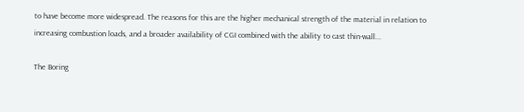to have become more widespread. The reasons for this are the higher mechanical strength of the material in relation to increasing combustion loads, and a broader availability of CGI combined with the ability to cast thin-wall...

The Boring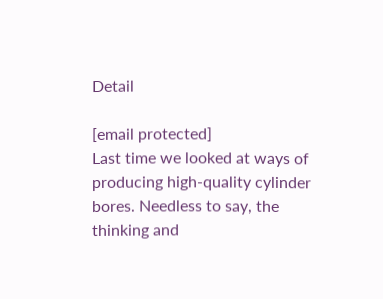Detail

[email protected]
Last time we looked at ways of producing high-quality cylinder bores. Needless to say, the thinking and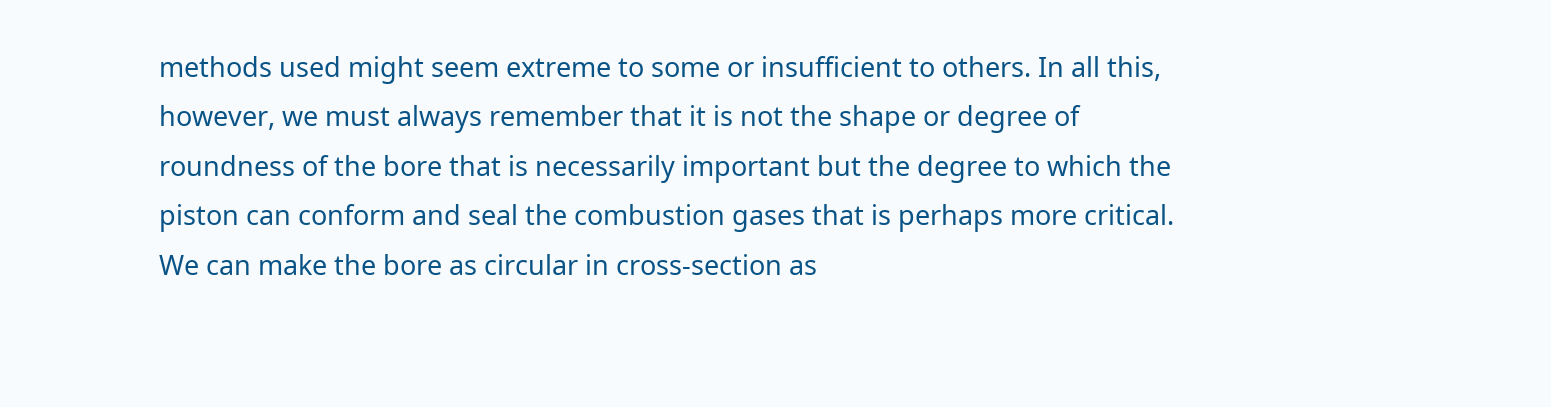methods used might seem extreme to some or insufficient to others. In all this, however, we must always remember that it is not the shape or degree of roundness of the bore that is necessarily important but the degree to which the piston can conform and seal the combustion gases that is perhaps more critical. We can make the bore as circular in cross-section as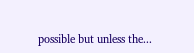possible but unless the...